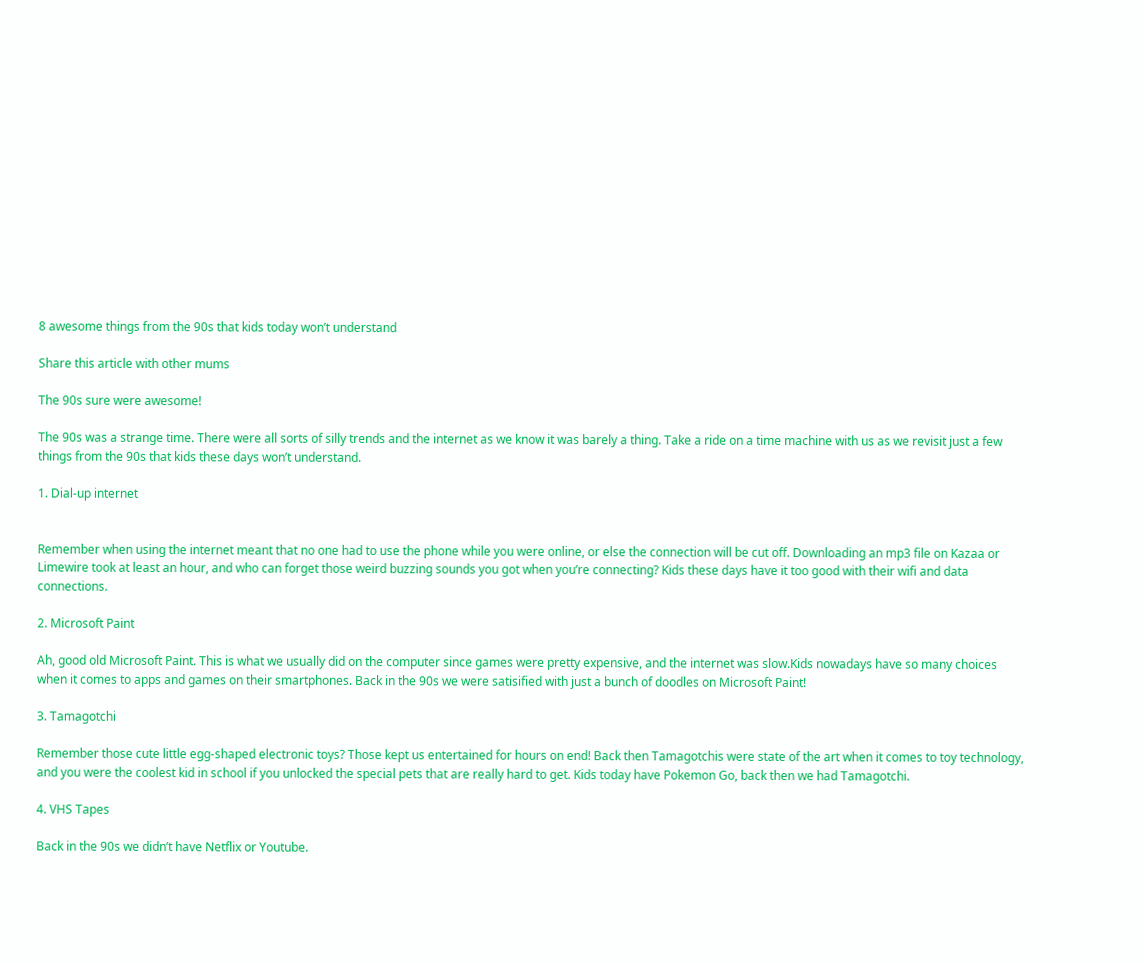8 awesome things from the 90s that kids today won’t understand

Share this article with other mums

The 90s sure were awesome!

The 90s was a strange time. There were all sorts of silly trends and the internet as we know it was barely a thing. Take a ride on a time machine with us as we revisit just a few things from the 90s that kids these days won’t understand.

1. Dial-up internet


Remember when using the internet meant that no one had to use the phone while you were online, or else the connection will be cut off. Downloading an mp3 file on Kazaa or Limewire took at least an hour, and who can forget those weird buzzing sounds you got when you’re connecting? Kids these days have it too good with their wifi and data connections.

2. Microsoft Paint

Ah, good old Microsoft Paint. This is what we usually did on the computer since games were pretty expensive, and the internet was slow.Kids nowadays have so many choices when it comes to apps and games on their smartphones. Back in the 90s we were satisified with just a bunch of doodles on Microsoft Paint!

3. Tamagotchi

Remember those cute little egg-shaped electronic toys? Those kept us entertained for hours on end! Back then Tamagotchis were state of the art when it comes to toy technology, and you were the coolest kid in school if you unlocked the special pets that are really hard to get. Kids today have Pokemon Go, back then we had Tamagotchi.

4. VHS Tapes

Back in the 90s we didn’t have Netflix or Youtube.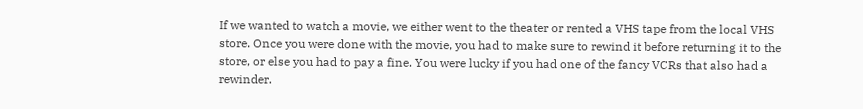If we wanted to watch a movie, we either went to the theater or rented a VHS tape from the local VHS store. Once you were done with the movie, you had to make sure to rewind it before returning it to the store, or else you had to pay a fine. You were lucky if you had one of the fancy VCRs that also had a rewinder.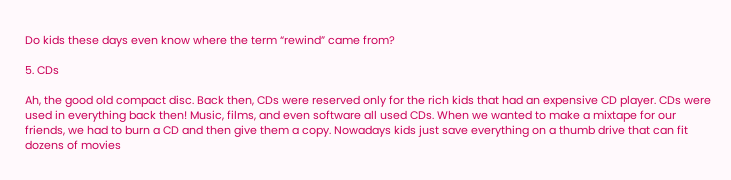Do kids these days even know where the term “rewind” came from?

5. CDs

Ah, the good old compact disc. Back then, CDs were reserved only for the rich kids that had an expensive CD player. CDs were used in everything back then! Music, films, and even software all used CDs. When we wanted to make a mixtape for our friends, we had to burn a CD and then give them a copy. Nowadays kids just save everything on a thumb drive that can fit dozens of movies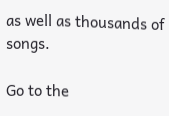as well as thousands of songs.

Go to the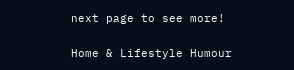next page to see more!

Home & Lifestyle Humour